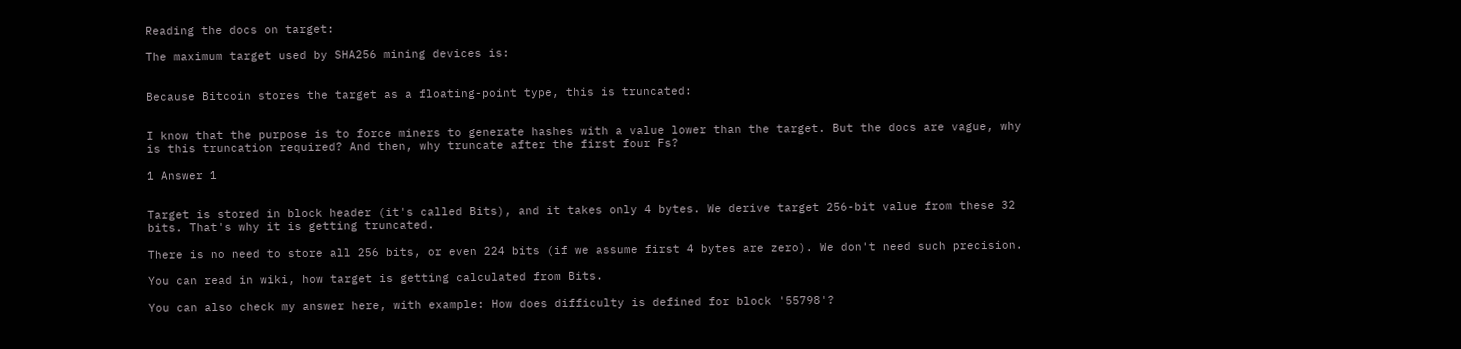Reading the docs on target:

The maximum target used by SHA256 mining devices is:


Because Bitcoin stores the target as a floating-point type, this is truncated:


I know that the purpose is to force miners to generate hashes with a value lower than the target. But the docs are vague, why is this truncation required? And then, why truncate after the first four Fs?

1 Answer 1


Target is stored in block header (it's called Bits), and it takes only 4 bytes. We derive target 256-bit value from these 32 bits. That's why it is getting truncated.

There is no need to store all 256 bits, or even 224 bits (if we assume first 4 bytes are zero). We don't need such precision.

You can read in wiki, how target is getting calculated from Bits.

You can also check my answer here, with example: How does difficulty is defined for block '55798'?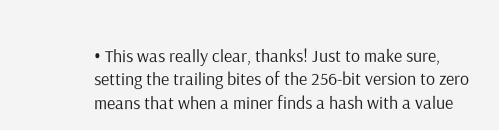• This was really clear, thanks! Just to make sure, setting the trailing bites of the 256-bit version to zero means that when a miner finds a hash with a value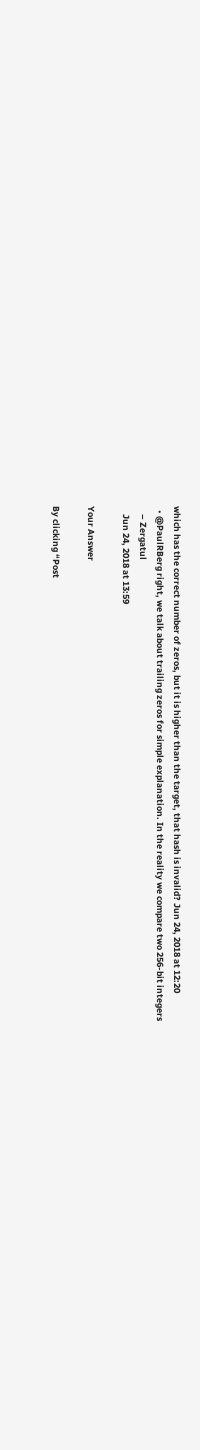which has the correct number of zeros, but it is higher than the target, that hash is invalid? Jun 24, 2018 at 12:20
  • @PaulRBerg right, we talk about trailing zeros for simple explanation. In the reality we compare two 256-bit integers
    – Zergatul
    Jun 24, 2018 at 13:59

Your Answer

By clicking “Post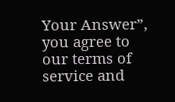Your Answer”, you agree to our terms of service and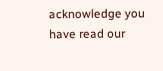acknowledge you have read our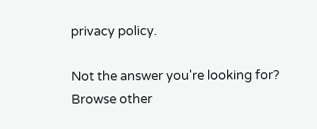privacy policy.

Not the answer you're looking for? Browse other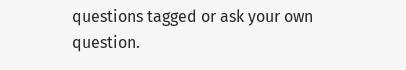questions tagged or ask your own question.